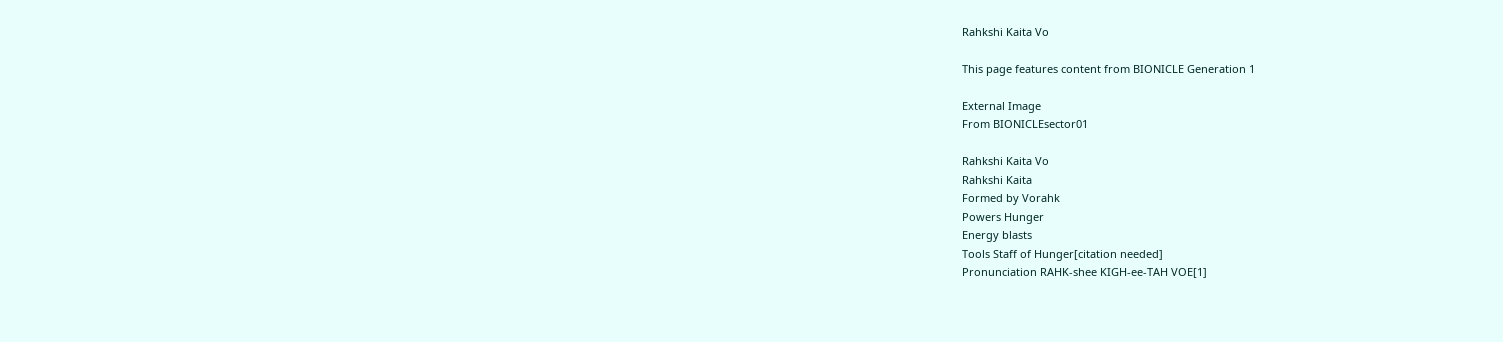Rahkshi Kaita Vo

This page features content from BIONICLE Generation 1

External Image
From BIONICLEsector01

Rahkshi Kaita Vo
Rahkshi Kaita
Formed by Vorahk
Powers Hunger
Energy blasts
Tools Staff of Hunger[citation needed]
Pronunciation RAHK-shee KIGH-ee-TAH VOE[1]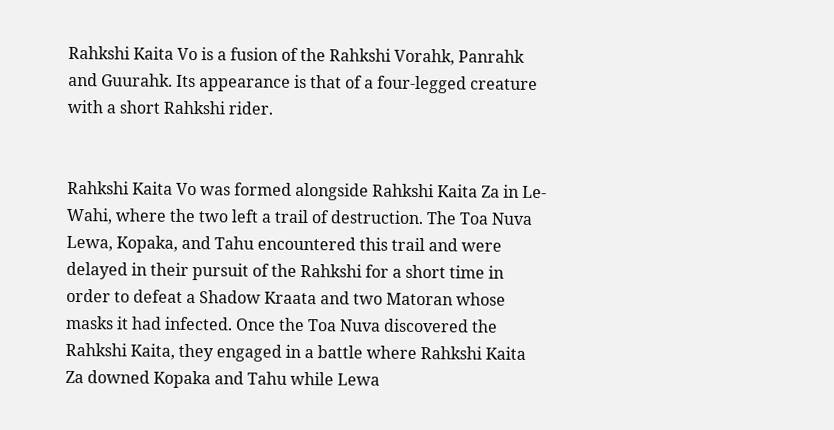Rahkshi Kaita Vo is a fusion of the Rahkshi Vorahk, Panrahk and Guurahk. Its appearance is that of a four-legged creature with a short Rahkshi rider.


Rahkshi Kaita Vo was formed alongside Rahkshi Kaita Za in Le-Wahi, where the two left a trail of destruction. The Toa Nuva Lewa, Kopaka, and Tahu encountered this trail and were delayed in their pursuit of the Rahkshi for a short time in order to defeat a Shadow Kraata and two Matoran whose masks it had infected. Once the Toa Nuva discovered the Rahkshi Kaita, they engaged in a battle where Rahkshi Kaita Za downed Kopaka and Tahu while Lewa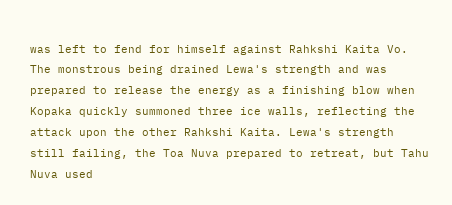was left to fend for himself against Rahkshi Kaita Vo. The monstrous being drained Lewa's strength and was prepared to release the energy as a finishing blow when Kopaka quickly summoned three ice walls, reflecting the attack upon the other Rahkshi Kaita. Lewa's strength still failing, the Toa Nuva prepared to retreat, but Tahu Nuva used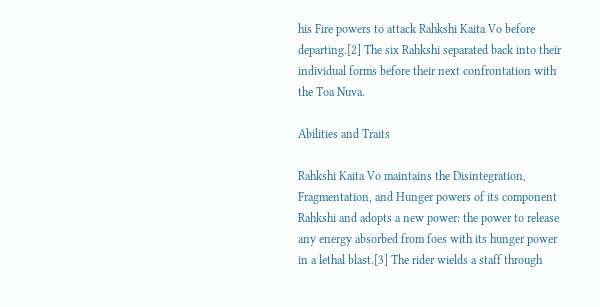his Fire powers to attack Rahkshi Kaita Vo before departing.[2] The six Rahkshi separated back into their individual forms before their next confrontation with the Toa Nuva.

Abilities and Traits

Rahkshi Kaita Vo maintains the Disintegration, Fragmentation, and Hunger powers of its component Rahkshi and adopts a new power: the power to release any energy absorbed from foes with its hunger power in a lethal blast.[3] The rider wields a staff through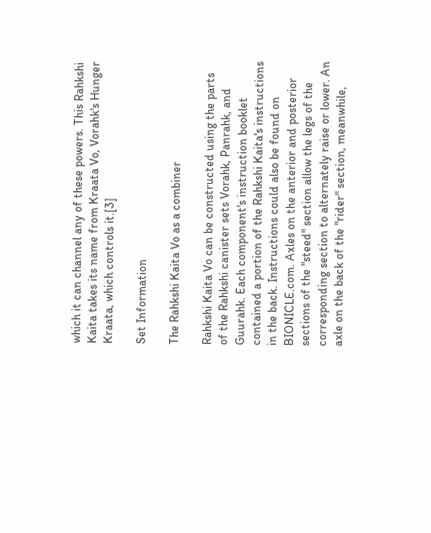which it can channel any of these powers. This Rahkshi Kaita takes its name from Kraata Vo, Vorahk's Hunger Kraata, which controls it.[3]

Set Information

The Rahkshi Kaita Vo as a combiner

Rahkshi Kaita Vo can be constructed using the parts of the Rahkshi canister sets Vorahk, Panrahk, and Guurahk. Each component's instruction booklet contained a portion of the Rahkshi Kaita's instructions in the back. Instructions could also be found on BIONICLE.com. Axles on the anterior and posterior sections of the "steed" section allow the legs of the corresponding section to alternately raise or lower. An axle on the back of the "rider" section, meanwhile,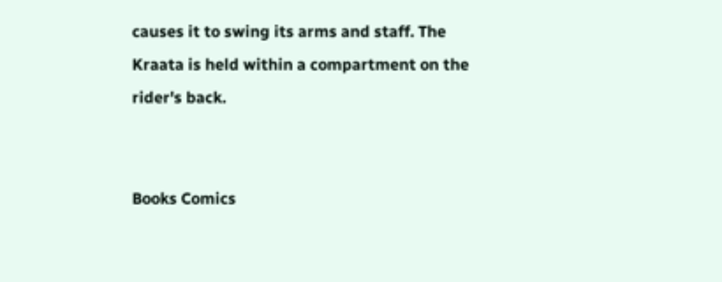causes it to swing its arms and staff. The Kraata is held within a compartment on the rider's back.


Books Comics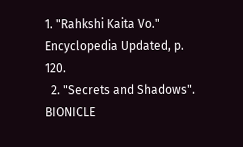1. "Rahkshi Kaita Vo." Encyclopedia Updated, p. 120.
  2. "Secrets and Shadows". BIONICLE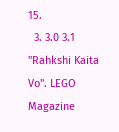15.
  3. 3.0 3.1 "Rahkshi Kaita Vo". LEGO Magazine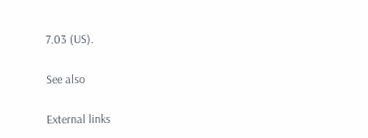7.03 (US).

See also

External links